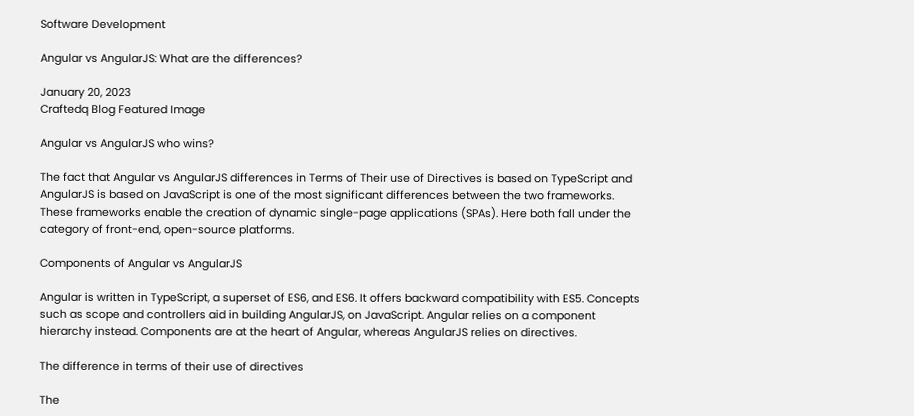Software Development

Angular vs AngularJS: What are the differences?

January 20, 2023
Craftedq Blog Featured Image

Angular vs AngularJS who wins?

The fact that Angular vs AngularJS differences in Terms of Their use of Directives is based on TypeScript and AngularJS is based on JavaScript is one of the most significant differences between the two frameworks. These frameworks enable the creation of dynamic single-page applications (SPAs). Here both fall under the category of front-end, open-source platforms.

Components of Angular vs AngularJS

Angular is written in TypeScript, a superset of ES6, and ES6. It offers backward compatibility with ES5. Concepts such as scope and controllers aid in building AngularJS, on JavaScript. Angular relies on a component hierarchy instead. Components are at the heart of Angular, whereas AngularJS relies on directives.

The difference in terms of their use of directives

The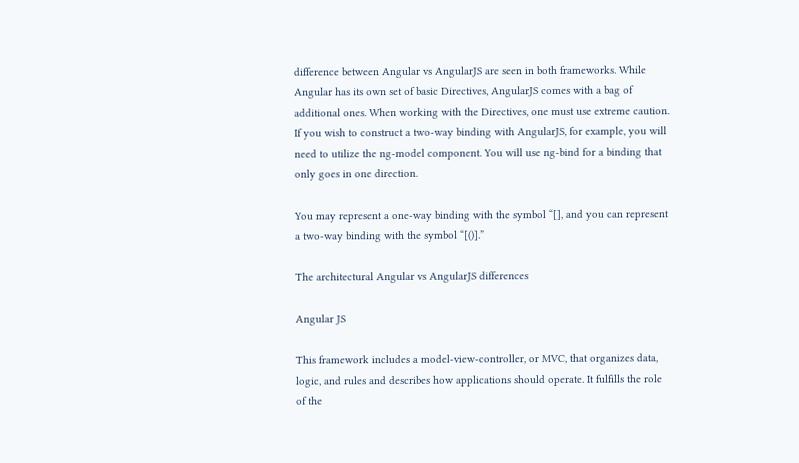difference between Angular vs AngularJS are seen in both frameworks. While Angular has its own set of basic Directives, AngularJS comes with a bag of additional ones. When working with the Directives, one must use extreme caution. If you wish to construct a two-way binding with AngularJS, for example, you will need to utilize the ng-model component. You will use ng-bind for a binding that only goes in one direction.

You may represent a one-way binding with the symbol “[], and you can represent a two-way binding with the symbol “[()].”

The architectural Angular vs AngularJS differences

Angular JS

This framework includes a model-view-controller, or MVC, that organizes data, logic, and rules and describes how applications should operate. It fulfills the role of the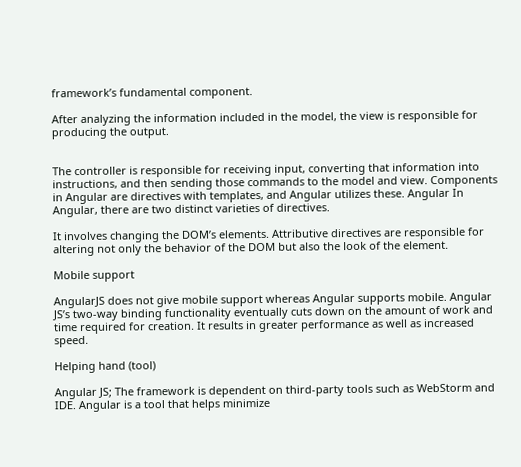framework’s fundamental component.

After analyzing the information included in the model, the view is responsible for producing the output.


The controller is responsible for receiving input, converting that information into instructions, and then sending those commands to the model and view. Components in Angular are directives with templates, and Angular utilizes these. Angular In Angular, there are two distinct varieties of directives.

It involves changing the DOM’s elements. Attributive directives are responsible for altering not only the behavior of the DOM but also the look of the element.

Mobile support

AngularJS does not give mobile support whereas Angular supports mobile. Angular JS’s two-way binding functionality eventually cuts down on the amount of work and time required for creation. It results in greater performance as well as increased speed.

Helping hand (tool)

Angular JS; The framework is dependent on third-party tools such as WebStorm and IDE. Angular is a tool that helps minimize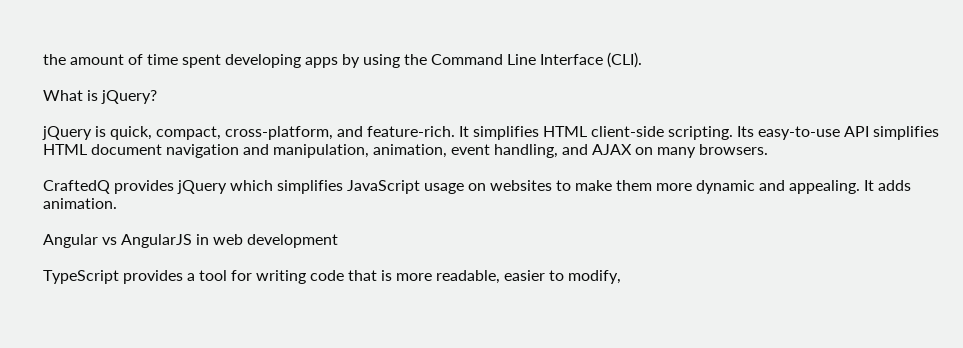the amount of time spent developing apps by using the Command Line Interface (CLI).

What is jQuery?

jQuery is quick, compact, cross-platform, and feature-rich. It simplifies HTML client-side scripting. Its easy-to-use API simplifies HTML document navigation and manipulation, animation, event handling, and AJAX on many browsers.

CraftedQ provides jQuery which simplifies JavaScript usage on websites to make them more dynamic and appealing. It adds animation.

Angular vs AngularJS in web development

TypeScript provides a tool for writing code that is more readable, easier to modify,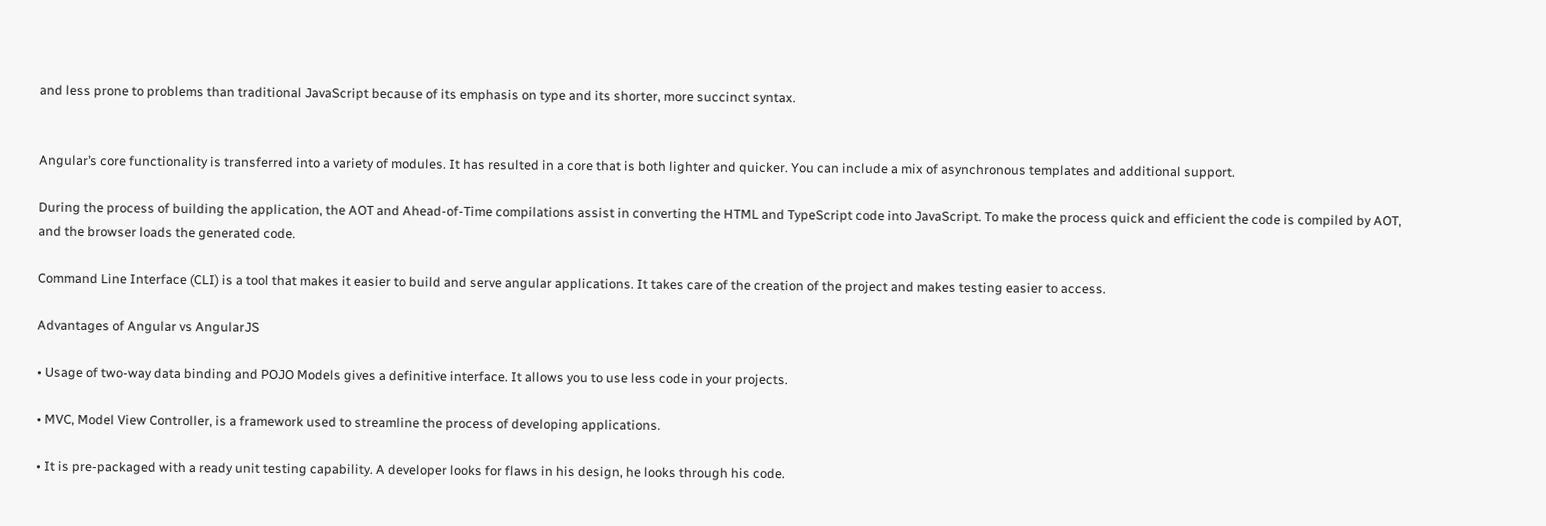and less prone to problems than traditional JavaScript because of its emphasis on type and its shorter, more succinct syntax.


Angular’s core functionality is transferred into a variety of modules. It has resulted in a core that is both lighter and quicker. You can include a mix of asynchronous templates and additional support.

During the process of building the application, the AOT and Ahead-of-Time compilations assist in converting the HTML and TypeScript code into JavaScript. To make the process quick and efficient the code is compiled by AOT, and the browser loads the generated code.

Command Line Interface (CLI) is a tool that makes it easier to build and serve angular applications. It takes care of the creation of the project and makes testing easier to access.

Advantages of Angular vs AngularJS

• Usage of two-way data binding and POJO Models gives a definitive interface. It allows you to use less code in your projects.

• MVC, Model View Controller, is a framework used to streamline the process of developing applications.

• It is pre-packaged with a ready unit testing capability. A developer looks for flaws in his design, he looks through his code.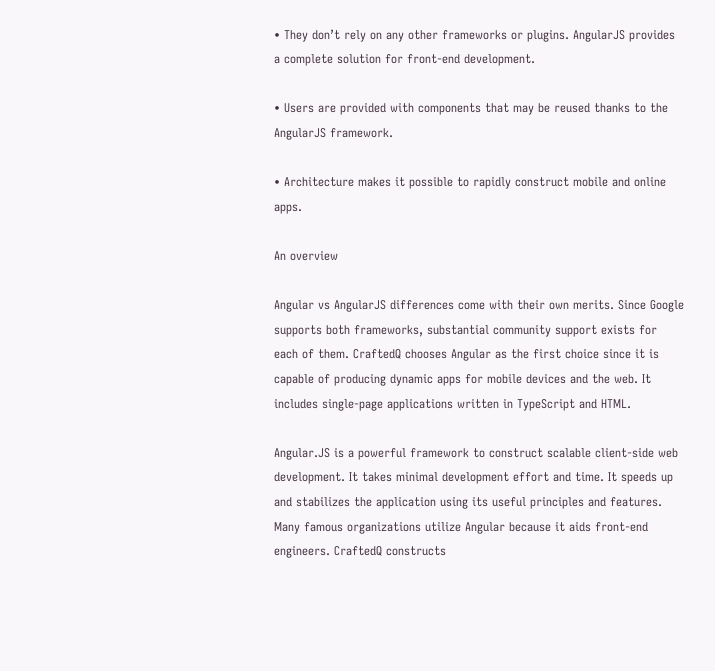• They don’t rely on any other frameworks or plugins. AngularJS provides a complete solution for front-end development.

• Users are provided with components that may be reused thanks to the AngularJS framework.

• Architecture makes it possible to rapidly construct mobile and online apps.

An overview

Angular vs AngularJS differences come with their own merits. Since Google supports both frameworks, substantial community support exists for each of them. CraftedQ chooses Angular as the first choice since it is capable of producing dynamic apps for mobile devices and the web. It includes single-page applications written in TypeScript and HTML.

Angular.JS is a powerful framework to construct scalable client-side web development. It takes minimal development effort and time. It speeds up and stabilizes the application using its useful principles and features. Many famous organizations utilize Angular because it aids front-end engineers. CraftedQ constructs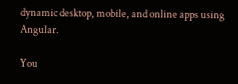dynamic desktop, mobile, and online apps using Angular.

You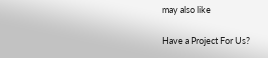may also like

Have a Project For Us?